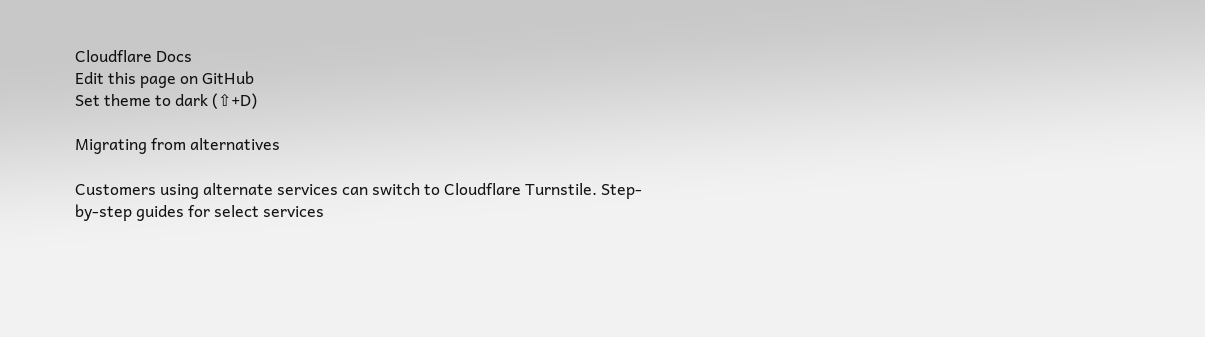Cloudflare Docs
Edit this page on GitHub
Set theme to dark (⇧+D)

Migrating from alternatives

Customers using alternate services can switch to Cloudflare Turnstile. Step-by-step guides for select services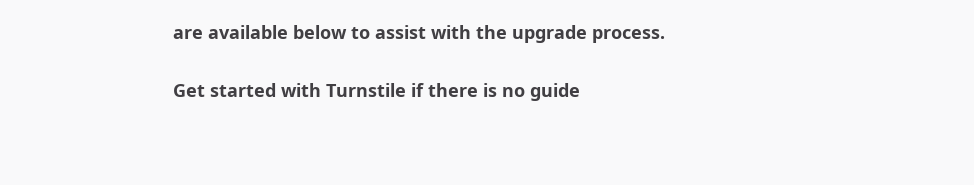are available below to assist with the upgrade process.

Get started with Turnstile if there is no guide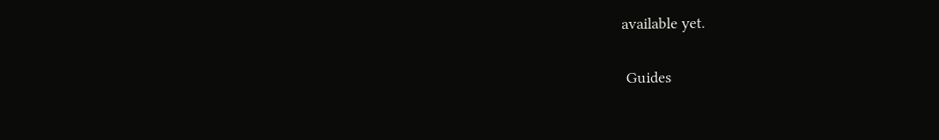available yet.

 Guides